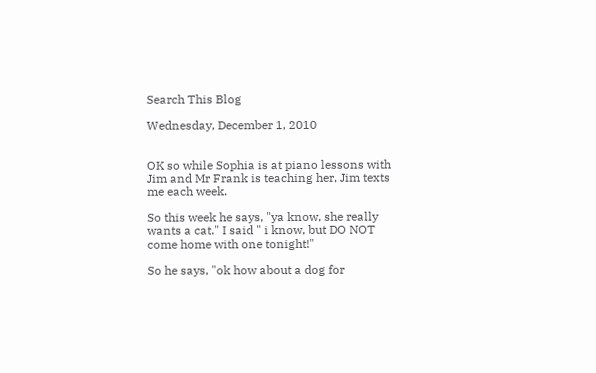Search This Blog

Wednesday, December 1, 2010


OK so while Sophia is at piano lessons with Jim and Mr Frank is teaching her, Jim texts me each week.

So this week he says, "ya know, she really wants a cat." I said " i know, but DO NOT come home with one tonight!"

So he says, "ok how about a dog for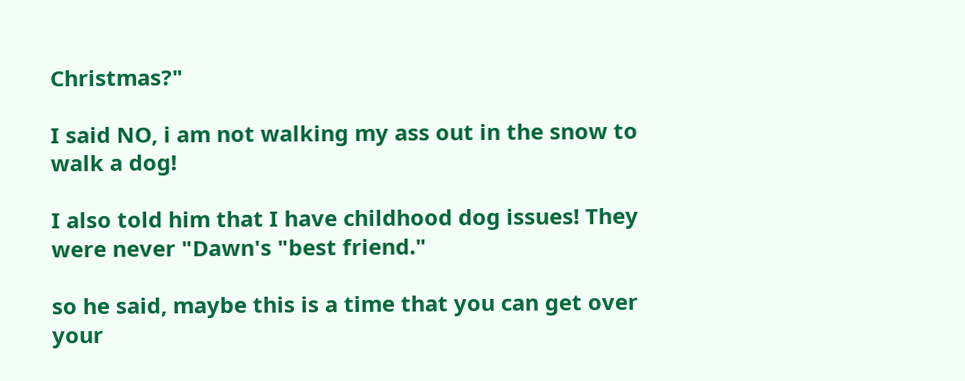Christmas?"

I said NO, i am not walking my ass out in the snow to walk a dog!

I also told him that I have childhood dog issues! They were never "Dawn's "best friend."

so he said, maybe this is a time that you can get over your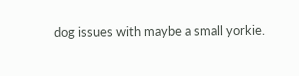dog issues with maybe a small yorkie.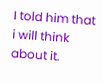I told him that i will think about it.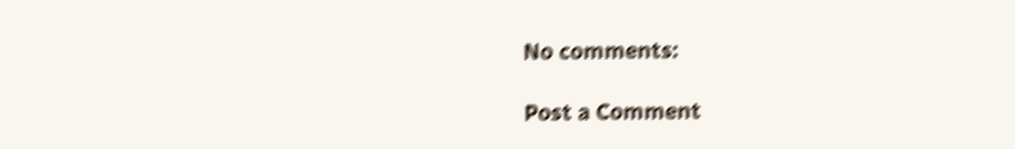No comments:

Post a Comment